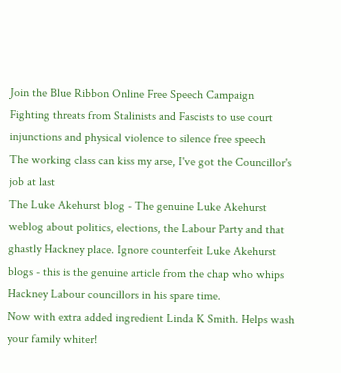Join the Blue Ribbon Online Free Speech Campaign
Fighting threats from Stalinists and Fascists to use court injunctions and physical violence to silence free speech
The working class can kiss my arse, I've got the Councillor's job at last
The Luke Akehurst blog - The genuine Luke Akehurst weblog about politics, elections, the Labour Party and that ghastly Hackney place. Ignore counterfeit Luke Akehurst blogs - this is the genuine article from the chap who whips Hackney Labour councillors in his spare time.
Now with extra added ingredient Linda K Smith. Helps wash your family whiter!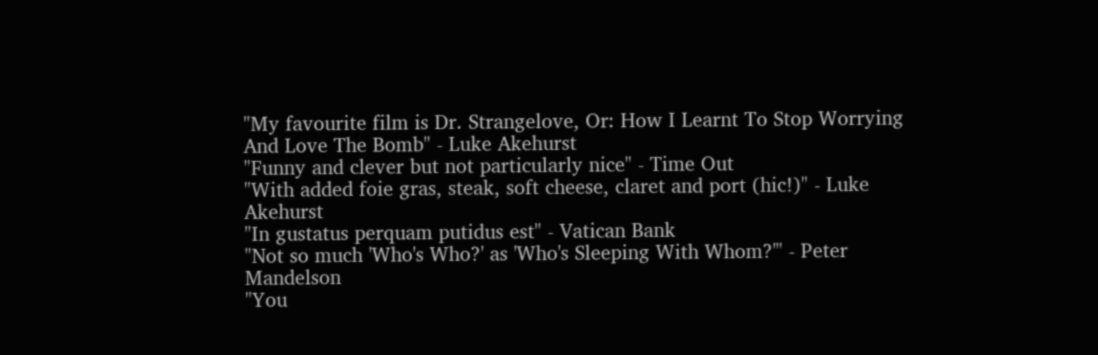"My favourite film is Dr. Strangelove, Or: How I Learnt To Stop Worrying And Love The Bomb" - Luke Akehurst
"Funny and clever but not particularly nice" - Time Out
"With added foie gras, steak, soft cheese, claret and port (hic!)" - Luke Akehurst
"In gustatus perquam putidus est" - Vatican Bank
"Not so much 'Who's Who?' as 'Who's Sleeping With Whom?'" - Peter Mandelson
"You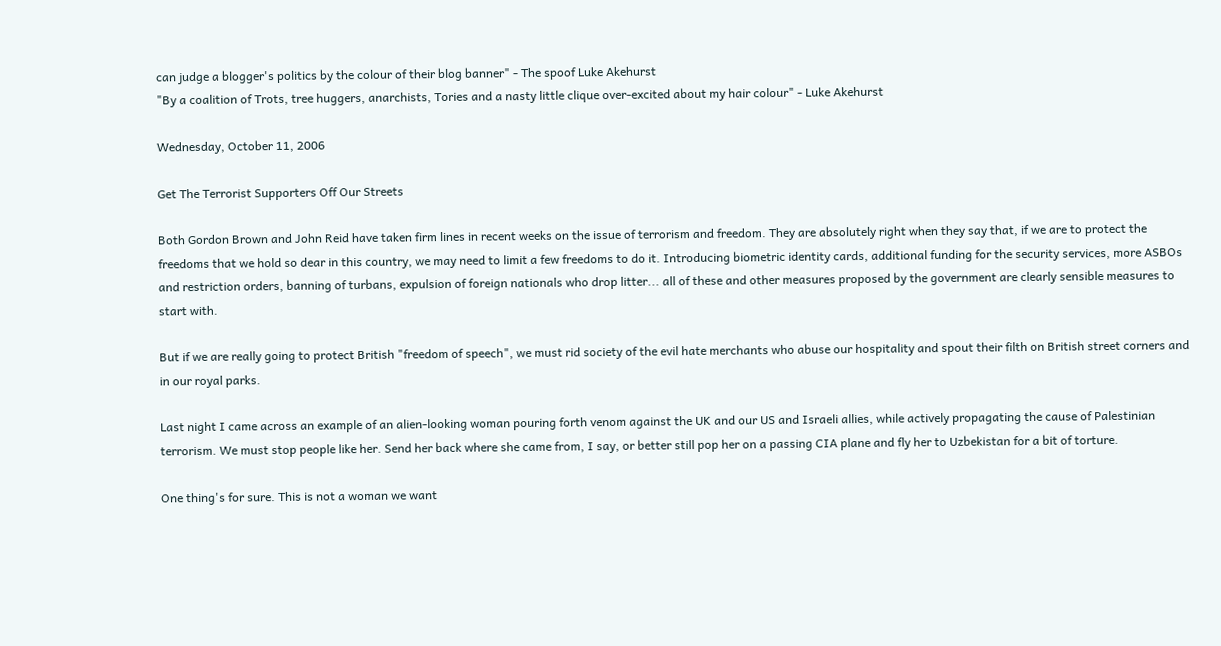can judge a blogger's politics by the colour of their blog banner" - The spoof Luke Akehurst
"By a coalition of Trots, tree huggers, anarchists, Tories and a nasty little clique over-excited about my hair colour" - Luke Akehurst

Wednesday, October 11, 2006

Get The Terrorist Supporters Off Our Streets

Both Gordon Brown and John Reid have taken firm lines in recent weeks on the issue of terrorism and freedom. They are absolutely right when they say that, if we are to protect the freedoms that we hold so dear in this country, we may need to limit a few freedoms to do it. Introducing biometric identity cards, additional funding for the security services, more ASBOs and restriction orders, banning of turbans, expulsion of foreign nationals who drop litter... all of these and other measures proposed by the government are clearly sensible measures to start with.

But if we are really going to protect British "freedom of speech", we must rid society of the evil hate merchants who abuse our hospitality and spout their filth on British street corners and in our royal parks.

Last night I came across an example of an alien-looking woman pouring forth venom against the UK and our US and Israeli allies, while actively propagating the cause of Palestinian terrorism. We must stop people like her. Send her back where she came from, I say, or better still pop her on a passing CIA plane and fly her to Uzbekistan for a bit of torture.

One thing's for sure. This is not a woman we want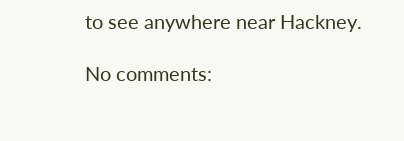to see anywhere near Hackney.

No comments: